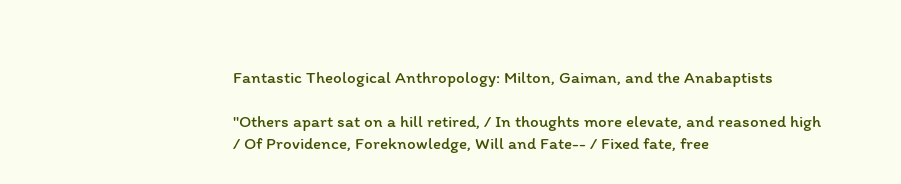Fantastic Theological Anthropology: Milton, Gaiman, and the Anabaptists

"Others apart sat on a hill retired, / In thoughts more elevate, and reasoned high / Of Providence, Foreknowledge, Will and Fate-- / Fixed fate, free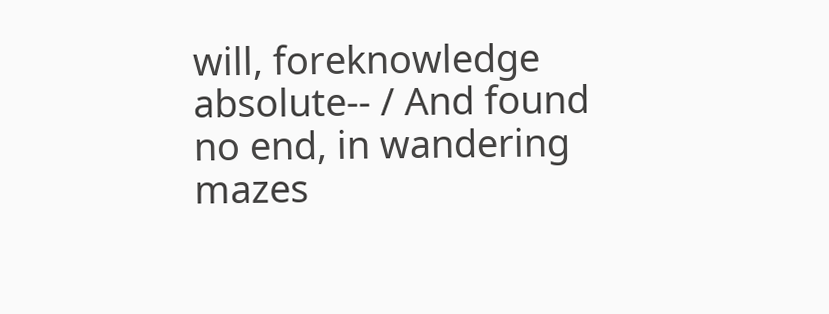will, foreknowledge absolute-- / And found no end, in wandering mazes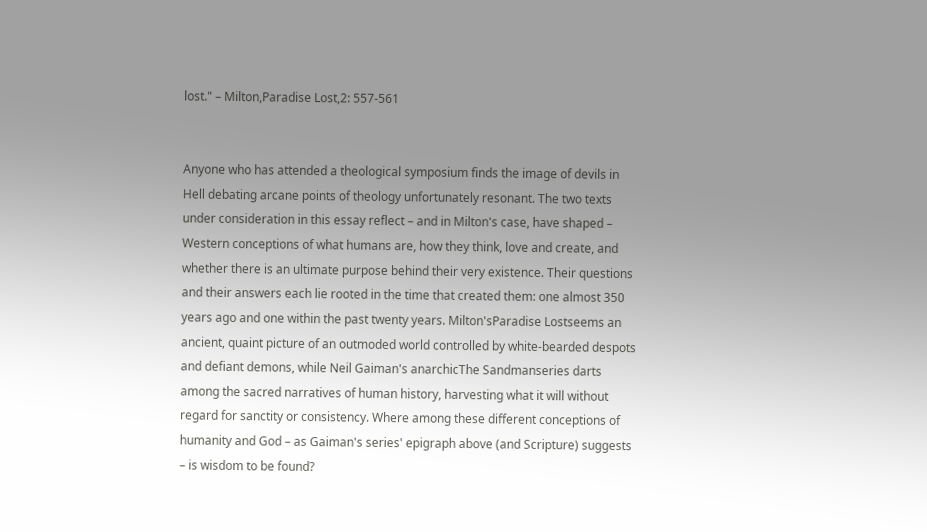lost." – Milton,Paradise Lost,2: 557-561


Anyone who has attended a theological symposium finds the image of devils in Hell debating arcane points of theology unfortunately resonant. The two texts under consideration in this essay reflect – and in Milton's case, have shaped – Western conceptions of what humans are, how they think, love and create, and whether there is an ultimate purpose behind their very existence. Their questions and their answers each lie rooted in the time that created them: one almost 350 years ago and one within the past twenty years. Milton'sParadise Lostseems an ancient, quaint picture of an outmoded world controlled by white-bearded despots and defiant demons, while Neil Gaiman's anarchicThe Sandmanseries darts among the sacred narratives of human history, harvesting what it will without regard for sanctity or consistency. Where among these different conceptions of humanity and God – as Gaiman's series' epigraph above (and Scripture) suggests – is wisdom to be found?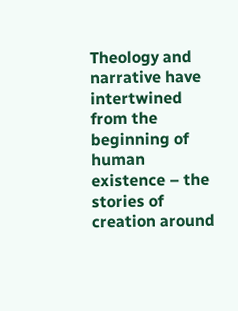Theology and narrative have intertwined from the beginning of human existence – the stories of creation around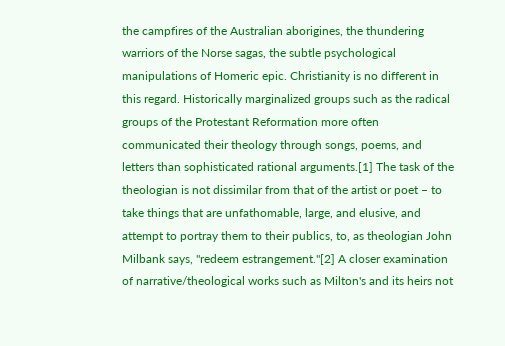the campfires of the Australian aborigines, the thundering warriors of the Norse sagas, the subtle psychological manipulations of Homeric epic. Christianity is no different in this regard. Historically marginalized groups such as the radical groups of the Protestant Reformation more often communicated their theology through songs, poems, and letters than sophisticated rational arguments.[1] The task of the theologian is not dissimilar from that of the artist or poet – to take things that are unfathomable, large, and elusive, and attempt to portray them to their publics, to, as theologian John Milbank says, "redeem estrangement."[2] A closer examination of narrative/theological works such as Milton's and its heirs not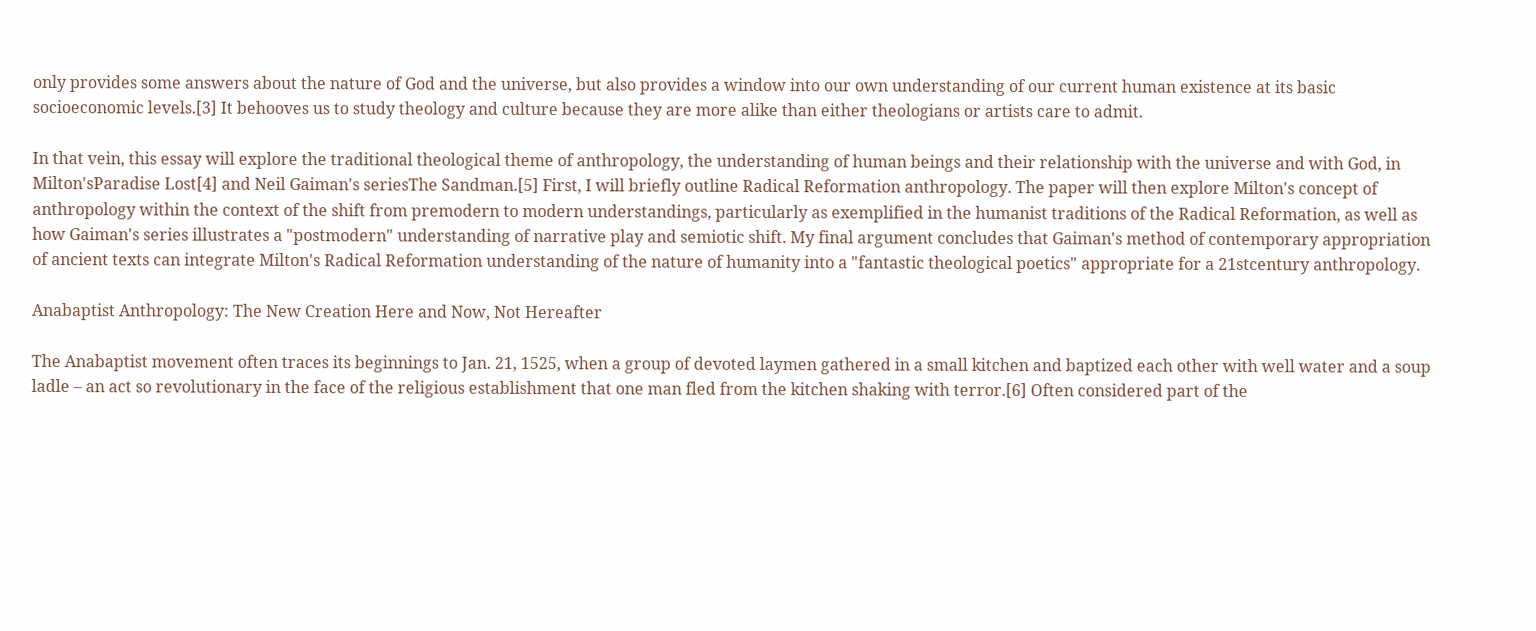only provides some answers about the nature of God and the universe, but also provides a window into our own understanding of our current human existence at its basic socioeconomic levels.[3] It behooves us to study theology and culture because they are more alike than either theologians or artists care to admit.

In that vein, this essay will explore the traditional theological theme of anthropology, the understanding of human beings and their relationship with the universe and with God, in Milton'sParadise Lost[4] and Neil Gaiman's seriesThe Sandman.[5] First, I will briefly outline Radical Reformation anthropology. The paper will then explore Milton's concept of anthropology within the context of the shift from premodern to modern understandings, particularly as exemplified in the humanist traditions of the Radical Reformation, as well as how Gaiman's series illustrates a "postmodern" understanding of narrative play and semiotic shift. My final argument concludes that Gaiman's method of contemporary appropriation of ancient texts can integrate Milton's Radical Reformation understanding of the nature of humanity into a "fantastic theological poetics" appropriate for a 21stcentury anthropology.

Anabaptist Anthropology: The New Creation Here and Now, Not Hereafter

The Anabaptist movement often traces its beginnings to Jan. 21, 1525, when a group of devoted laymen gathered in a small kitchen and baptized each other with well water and a soup ladle – an act so revolutionary in the face of the religious establishment that one man fled from the kitchen shaking with terror.[6] Often considered part of the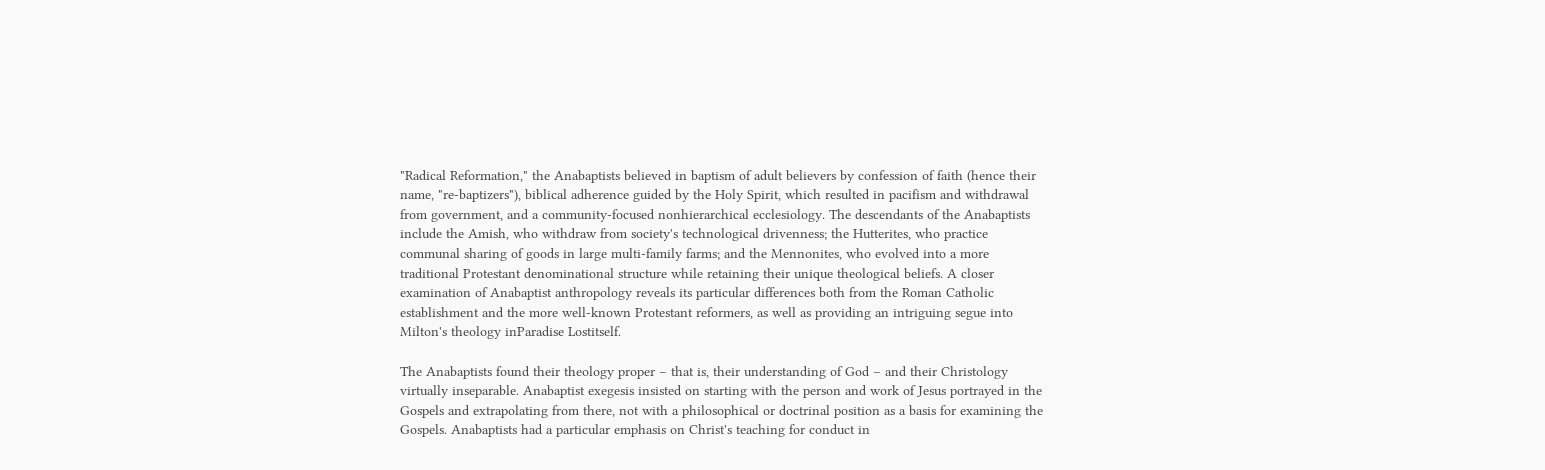"Radical Reformation," the Anabaptists believed in baptism of adult believers by confession of faith (hence their name, "re-baptizers"), biblical adherence guided by the Holy Spirit, which resulted in pacifism and withdrawal from government, and a community-focused nonhierarchical ecclesiology. The descendants of the Anabaptists include the Amish, who withdraw from society's technological drivenness; the Hutterites, who practice communal sharing of goods in large multi-family farms; and the Mennonites, who evolved into a more traditional Protestant denominational structure while retaining their unique theological beliefs. A closer examination of Anabaptist anthropology reveals its particular differences both from the Roman Catholic establishment and the more well-known Protestant reformers, as well as providing an intriguing segue into Milton's theology inParadise Lostitself.

The Anabaptists found their theology proper – that is, their understanding of God – and their Christology virtually inseparable. Anabaptist exegesis insisted on starting with the person and work of Jesus portrayed in the Gospels and extrapolating from there, not with a philosophical or doctrinal position as a basis for examining the Gospels. Anabaptists had a particular emphasis on Christ's teaching for conduct in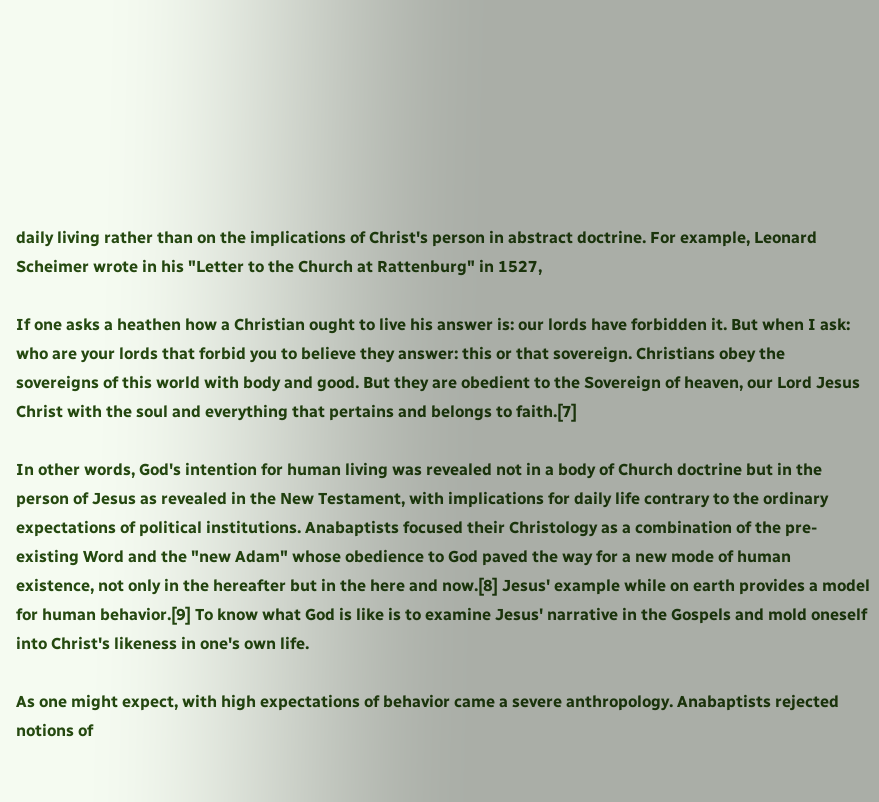daily living rather than on the implications of Christ's person in abstract doctrine. For example, Leonard Scheimer wrote in his "Letter to the Church at Rattenburg" in 1527,

If one asks a heathen how a Christian ought to live his answer is: our lords have forbidden it. But when I ask: who are your lords that forbid you to believe they answer: this or that sovereign. Christians obey the sovereigns of this world with body and good. But they are obedient to the Sovereign of heaven, our Lord Jesus Christ with the soul and everything that pertains and belongs to faith.[7]

In other words, God's intention for human living was revealed not in a body of Church doctrine but in the person of Jesus as revealed in the New Testament, with implications for daily life contrary to the ordinary expectations of political institutions. Anabaptists focused their Christology as a combination of the pre-existing Word and the "new Adam" whose obedience to God paved the way for a new mode of human existence, not only in the hereafter but in the here and now.[8] Jesus' example while on earth provides a model for human behavior.[9] To know what God is like is to examine Jesus' narrative in the Gospels and mold oneself into Christ's likeness in one's own life.

As one might expect, with high expectations of behavior came a severe anthropology. Anabaptists rejected notions of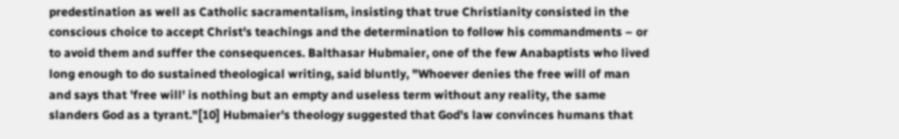predestination as well as Catholic sacramentalism, insisting that true Christianity consisted in the conscious choice to accept Christ's teachings and the determination to follow his commandments – or to avoid them and suffer the consequences. Balthasar Hubmaier, one of the few Anabaptists who lived long enough to do sustained theological writing, said bluntly, "Whoever denies the free will of man and says that 'free will' is nothing but an empty and useless term without any reality, the same slanders God as a tyrant."[10] Hubmaier's theology suggested that God's law convinces humans that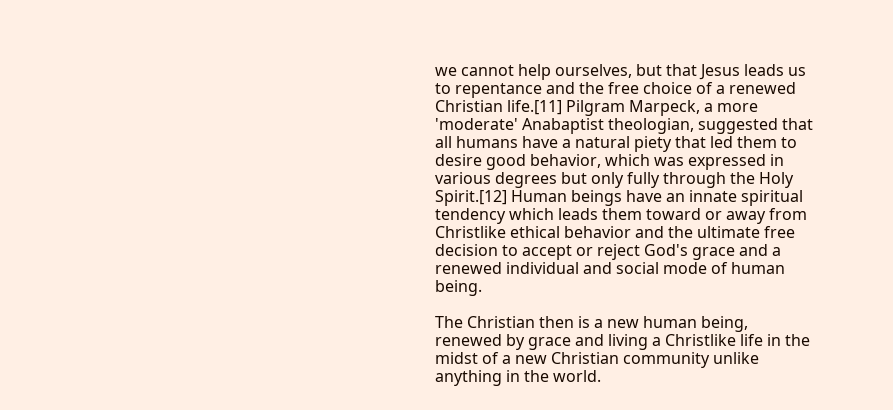we cannot help ourselves, but that Jesus leads us to repentance and the free choice of a renewed Christian life.[11] Pilgram Marpeck, a more 'moderate' Anabaptist theologian, suggested that all humans have a natural piety that led them to desire good behavior, which was expressed in various degrees but only fully through the Holy Spirit.[12] Human beings have an innate spiritual tendency which leads them toward or away from Christlike ethical behavior and the ultimate free decision to accept or reject God's grace and a renewed individual and social mode of human being.

The Christian then is a new human being, renewed by grace and living a Christlike life in the midst of a new Christian community unlike anything in the world.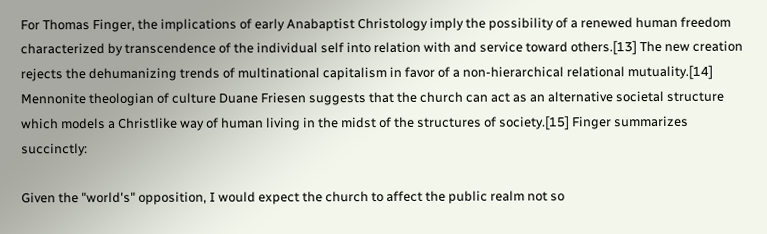For Thomas Finger, the implications of early Anabaptist Christology imply the possibility of a renewed human freedom characterized by transcendence of the individual self into relation with and service toward others.[13] The new creation rejects the dehumanizing trends of multinational capitalism in favor of a non-hierarchical relational mutuality.[14] Mennonite theologian of culture Duane Friesen suggests that the church can act as an alternative societal structure which models a Christlike way of human living in the midst of the structures of society.[15] Finger summarizes succinctly:

Given the "world's" opposition, I would expect the church to affect the public realm not so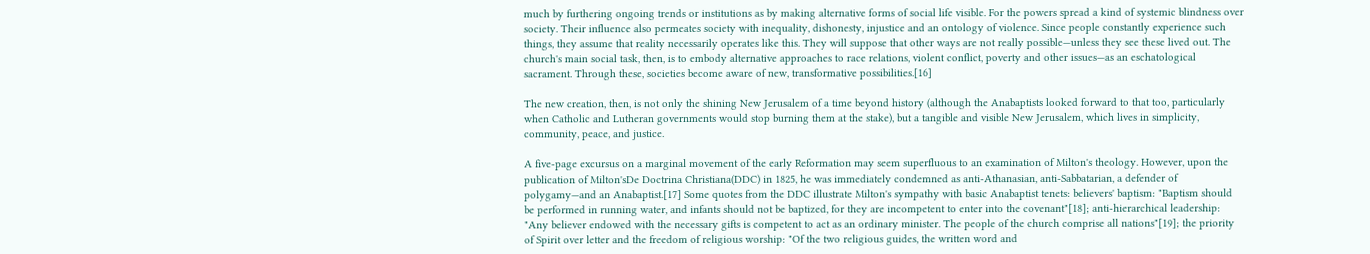much by furthering ongoing trends or institutions as by making alternative forms of social life visible. For the powers spread a kind of systemic blindness over society. Their influence also permeates society with inequality, dishonesty, injustice and an ontology of violence. Since people constantly experience such things, they assume that reality necessarily operates like this. They will suppose that other ways are not really possible—unless they see these lived out. The church's main social task, then, is to embody alternative approaches to race relations, violent conflict, poverty and other issues—as an eschatological sacrament. Through these, societies become aware of new, transformative possibilities.[16]

The new creation, then, is not only the shining New Jerusalem of a time beyond history (although the Anabaptists looked forward to that too, particularly when Catholic and Lutheran governments would stop burning them at the stake), but a tangible and visible New Jerusalem, which lives in simplicity, community, peace, and justice.

A five-page excursus on a marginal movement of the early Reformation may seem superfluous to an examination of Milton's theology. However, upon the publication of Milton'sDe Doctrina Christiana(DDC) in 1825, he was immediately condemned as anti-Athanasian, anti-Sabbatarian, a defender of polygamy—and an Anabaptist.[17] Some quotes from the DDC illustrate Milton's sympathy with basic Anabaptist tenets: believers' baptism: "Baptism should be performed in running water, and infants should not be baptized, for they are incompetent to enter into the covenant"[18]; anti-hierarchical leadership: "Any believer endowed with the necessary gifts is competent to act as an ordinary minister. The people of the church comprise all nations"[19]; the priority of Spirit over letter and the freedom of religious worship: "Of the two religious guides, the written word and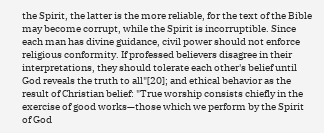the Spirit, the latter is the more reliable, for the text of the Bible may become corrupt, while the Spirit is incorruptible. Since each man has divine guidance, civil power should not enforce religious conformity. If professed believers disagree in their interpretations, they should tolerate each other's belief until God reveals the truth to all"[20]; and ethical behavior as the result of Christian belief: "True worship consists chiefly in the exercise of good works—those which we perform by the Spirit of God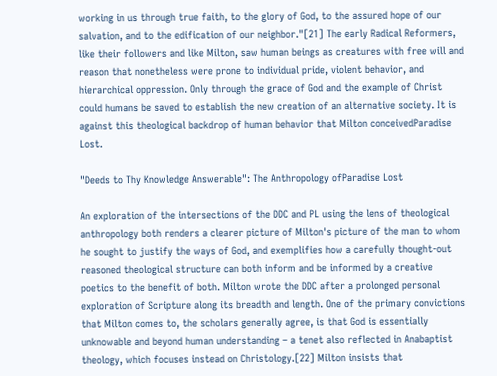working in us through true faith, to the glory of God, to the assured hope of our salvation, and to the edification of our neighbor."[21] The early Radical Reformers, like their followers and like Milton, saw human beings as creatures with free will and reason that nonetheless were prone to individual pride, violent behavior, and hierarchical oppression. Only through the grace of God and the example of Christ could humans be saved to establish the new creation of an alternative society. It is against this theological backdrop of human behavior that Milton conceivedParadise Lost.

"Deeds to Thy Knowledge Answerable": The Anthropology ofParadise Lost

An exploration of the intersections of the DDC and PL using the lens of theological anthropology both renders a clearer picture of Milton's picture of the man to whom he sought to justify the ways of God, and exemplifies how a carefully thought-out reasoned theological structure can both inform and be informed by a creative poetics to the benefit of both. Milton wrote the DDC after a prolonged personal exploration of Scripture along its breadth and length. One of the primary convictions that Milton comes to, the scholars generally agree, is that God is essentially unknowable and beyond human understanding – a tenet also reflected in Anabaptist theology, which focuses instead on Christology.[22] Milton insists that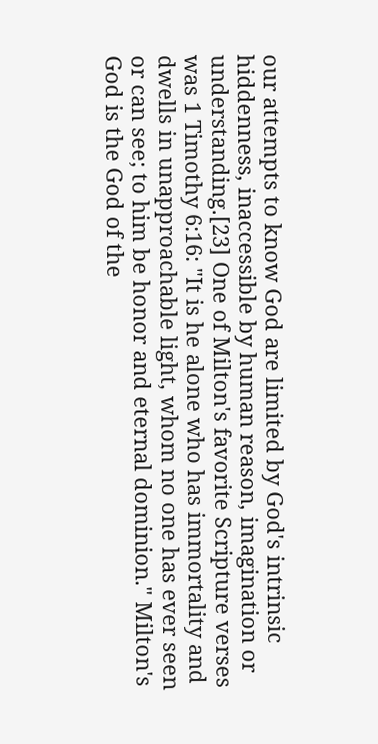our attempts to know God are limited by God's intrinsic hiddenness, inaccessible by human reason, imagination or understanding.[23] One of Milton's favorite Scripture verses was 1 Timothy 6:16: "It is he alone who has immortality and dwells in unapproachable light, whom no one has ever seen or can see; to him be honor and eternal dominion." Milton's God is the God of the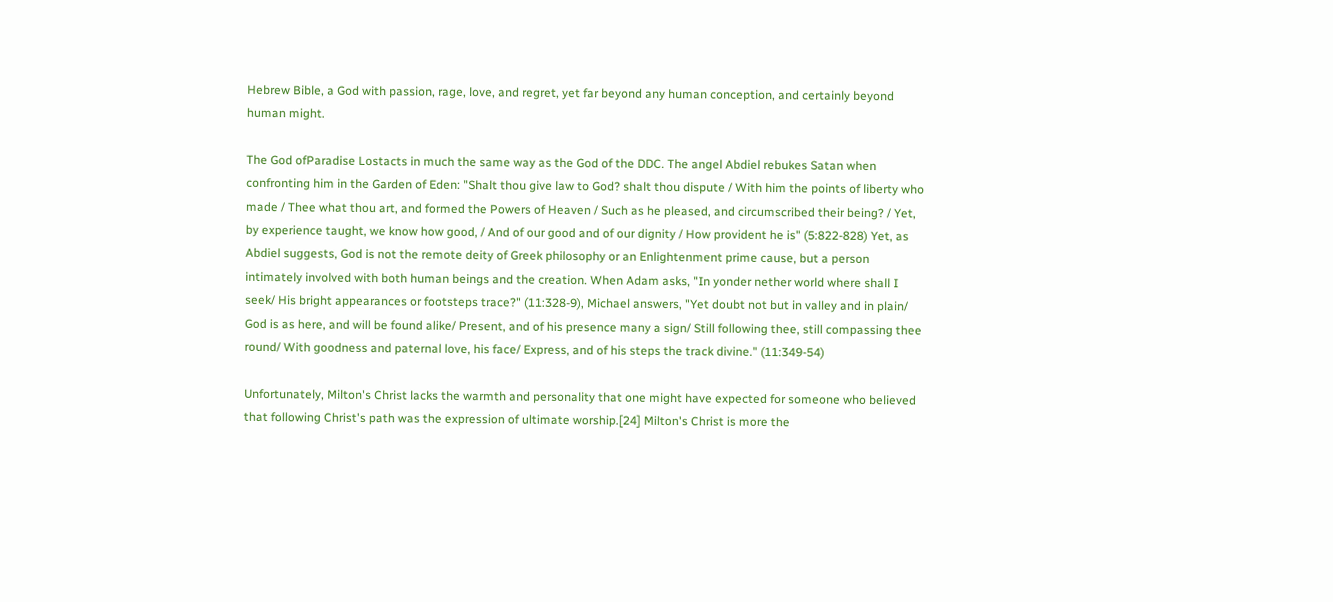Hebrew Bible, a God with passion, rage, love, and regret, yet far beyond any human conception, and certainly beyond human might.

The God ofParadise Lostacts in much the same way as the God of the DDC. The angel Abdiel rebukes Satan when confronting him in the Garden of Eden: "Shalt thou give law to God? shalt thou dispute / With him the points of liberty who made / Thee what thou art, and formed the Powers of Heaven / Such as he pleased, and circumscribed their being? / Yet, by experience taught, we know how good, / And of our good and of our dignity / How provident he is" (5:822-828) Yet, as Abdiel suggests, God is not the remote deity of Greek philosophy or an Enlightenment prime cause, but a person intimately involved with both human beings and the creation. When Adam asks, "In yonder nether world where shall I seek/ His bright appearances or footsteps trace?" (11:328-9), Michael answers, "Yet doubt not but in valley and in plain/ God is as here, and will be found alike/ Present, and of his presence many a sign/ Still following thee, still compassing thee round/ With goodness and paternal love, his face/ Express, and of his steps the track divine." (11:349-54)

Unfortunately, Milton's Christ lacks the warmth and personality that one might have expected for someone who believed that following Christ's path was the expression of ultimate worship.[24] Milton's Christ is more the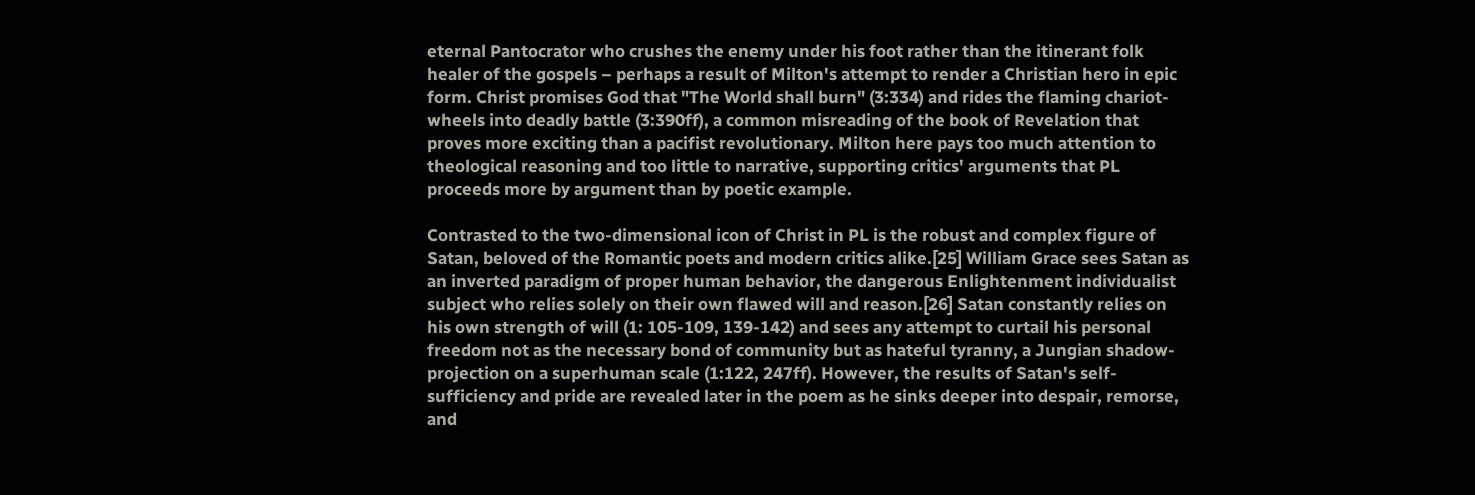eternal Pantocrator who crushes the enemy under his foot rather than the itinerant folk healer of the gospels – perhaps a result of Milton's attempt to render a Christian hero in epic form. Christ promises God that "The World shall burn" (3:334) and rides the flaming chariot-wheels into deadly battle (3:390ff), a common misreading of the book of Revelation that proves more exciting than a pacifist revolutionary. Milton here pays too much attention to theological reasoning and too little to narrative, supporting critics' arguments that PL proceeds more by argument than by poetic example.

Contrasted to the two-dimensional icon of Christ in PL is the robust and complex figure of Satan, beloved of the Romantic poets and modern critics alike.[25] William Grace sees Satan as an inverted paradigm of proper human behavior, the dangerous Enlightenment individualist subject who relies solely on their own flawed will and reason.[26] Satan constantly relies on his own strength of will (1: 105-109, 139-142) and sees any attempt to curtail his personal freedom not as the necessary bond of community but as hateful tyranny, a Jungian shadow-projection on a superhuman scale (1:122, 247ff). However, the results of Satan's self-sufficiency and pride are revealed later in the poem as he sinks deeper into despair, remorse, and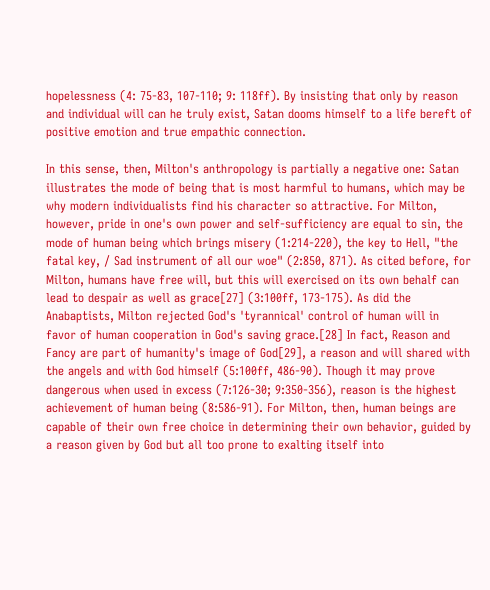hopelessness (4: 75-83, 107-110; 9: 118ff). By insisting that only by reason and individual will can he truly exist, Satan dooms himself to a life bereft of positive emotion and true empathic connection.

In this sense, then, Milton's anthropology is partially a negative one: Satan illustrates the mode of being that is most harmful to humans, which may be why modern individualists find his character so attractive. For Milton, however, pride in one's own power and self-sufficiency are equal to sin, the mode of human being which brings misery (1:214-220), the key to Hell, "the fatal key, / Sad instrument of all our woe" (2:850, 871). As cited before, for Milton, humans have free will, but this will exercised on its own behalf can lead to despair as well as grace[27] (3:100ff, 173-175). As did the Anabaptists, Milton rejected God's 'tyrannical' control of human will in favor of human cooperation in God's saving grace.[28] In fact, Reason and Fancy are part of humanity's image of God[29], a reason and will shared with the angels and with God himself (5:100ff, 486-90). Though it may prove dangerous when used in excess (7:126-30; 9:350-356), reason is the highest achievement of human being (8:586-91). For Milton, then, human beings are capable of their own free choice in determining their own behavior, guided by a reason given by God but all too prone to exalting itself into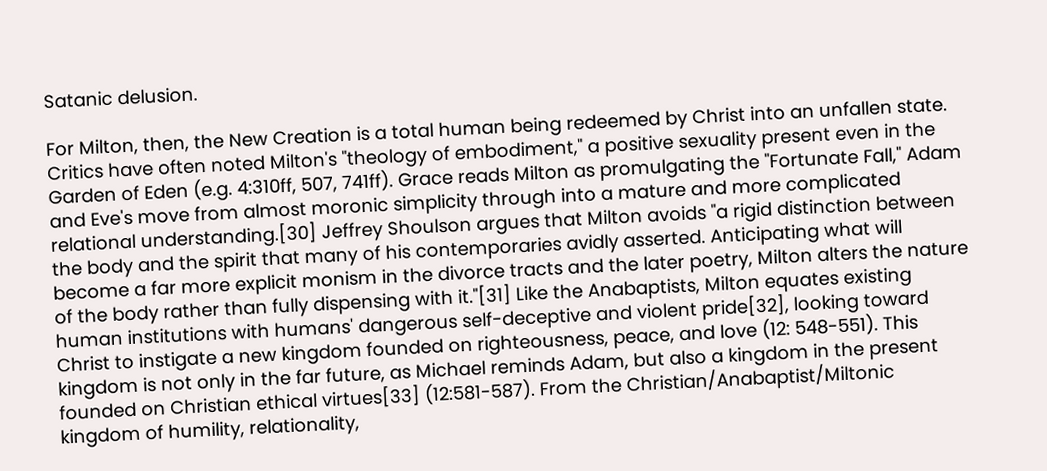Satanic delusion.

For Milton, then, the New Creation is a total human being redeemed by Christ into an unfallen state. Critics have often noted Milton's "theology of embodiment," a positive sexuality present even in the Garden of Eden (e.g. 4:310ff, 507, 741ff). Grace reads Milton as promulgating the "Fortunate Fall," Adam and Eve's move from almost moronic simplicity through into a mature and more complicated relational understanding.[30] Jeffrey Shoulson argues that Milton avoids "a rigid distinction between the body and the spirit that many of his contemporaries avidly asserted. Anticipating what will become a far more explicit monism in the divorce tracts and the later poetry, Milton alters the nature of the body rather than fully dispensing with it."[31] Like the Anabaptists, Milton equates existing human institutions with humans' dangerous self-deceptive and violent pride[32], looking toward Christ to instigate a new kingdom founded on righteousness, peace, and love (12: 548-551). This kingdom is not only in the far future, as Michael reminds Adam, but also a kingdom in the present founded on Christian ethical virtues[33] (12:581-587). From the Christian/Anabaptist/Miltonic kingdom of humility, relationality,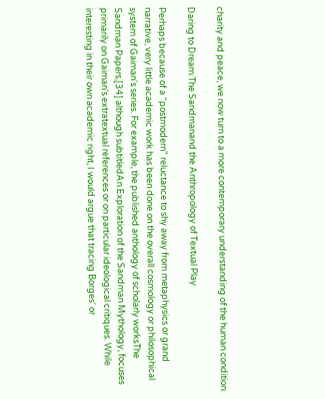charity and peace, we now turn to a more contemporary understanding of the human condition.

Daring to Dream:The Sandmanand the Anthropology of Textual Play

Perhaps because of a "postmodern" reluctance to shy away from metaphysics or grand narrative, very little academic work has been done on the overall cosmology or philosophical system of Gaiman's series. For example, the published anthology of scholarly worksThe Sandman Papers,[34] although subtitledAn Exploration of the Sandman Mythology, focuses primarily on Gaiman's extratextual references or on particular ideological critiques. While interesting in their own academic right, I would argue that tracing Borges' or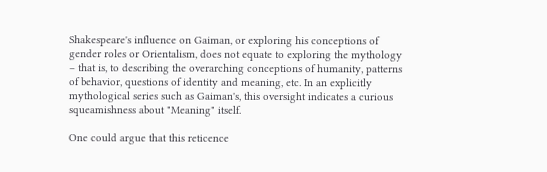Shakespeare's influence on Gaiman, or exploring his conceptions of gender roles or Orientalism, does not equate to exploring the mythology – that is, to describing the overarching conceptions of humanity, patterns of behavior, questions of identity and meaning, etc. In an explicitly mythological series such as Gaiman's, this oversight indicates a curious squeamishness about "Meaning" itself.

One could argue that this reticence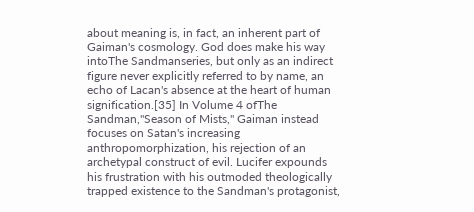about meaning is, in fact, an inherent part of Gaiman's cosmology. God does make his way intoThe Sandmanseries, but only as an indirect figure never explicitly referred to by name, an echo of Lacan's absence at the heart of human signification.[35] In Volume 4 ofThe Sandman,"Season of Mists," Gaiman instead focuses on Satan's increasing anthropomorphization, his rejection of an archetypal construct of evil. Lucifer expounds his frustration with his outmoded theologically trapped existence to the Sandman's protagonist,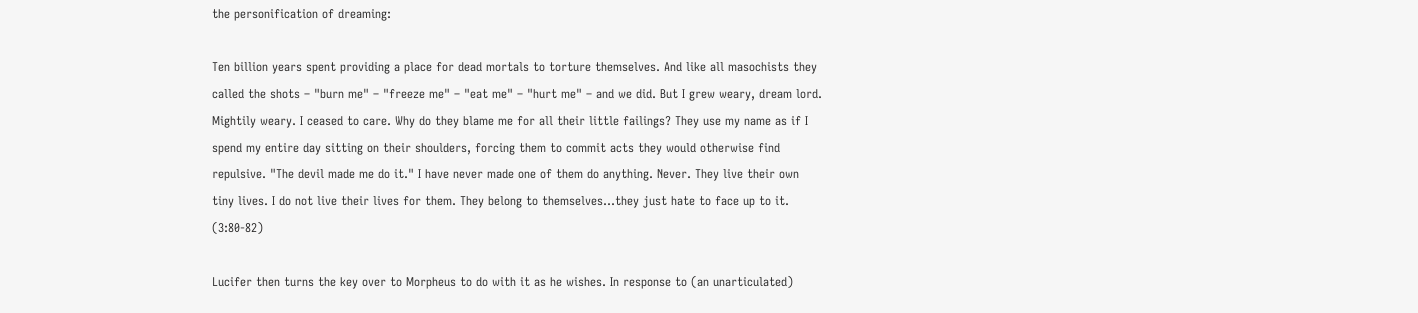the personification of dreaming:

Ten billion years spent providing a place for dead mortals to torture themselves. And like all masochists they called the shots – "burn me" – "freeze me" – "eat me" – "hurt me" – and we did. But I grew weary, dream lord. Mightily weary. I ceased to care. Why do they blame me for all their little failings? They use my name as if I spend my entire day sitting on their shoulders, forcing them to commit acts they would otherwise find repulsive. "The devil made me do it." I have never made one of them do anything. Never. They live their own tiny lives. I do not live their lives for them. They belong to themselves…they just hate to face up to it. (3:80-82)

Lucifer then turns the key over to Morpheus to do with it as he wishes. In response to (an unarticulated)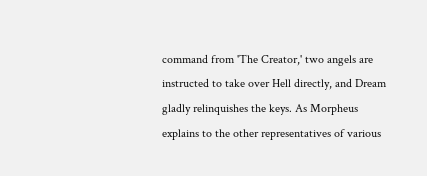command from 'The Creator,' two angels are instructed to take over Hell directly, and Dream gladly relinquishes the keys. As Morpheus explains to the other representatives of various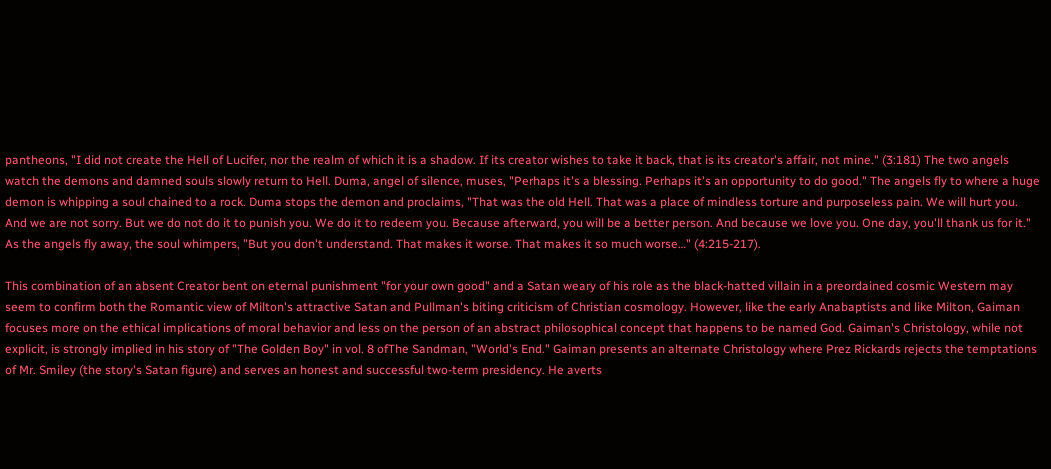pantheons, "I did not create the Hell of Lucifer, nor the realm of which it is a shadow. If its creator wishes to take it back, that is its creator's affair, not mine." (3:181) The two angels watch the demons and damned souls slowly return to Hell. Duma, angel of silence, muses, "Perhaps it's a blessing. Perhaps it's an opportunity to do good." The angels fly to where a huge demon is whipping a soul chained to a rock. Duma stops the demon and proclaims, "That was the old Hell. That was a place of mindless torture and purposeless pain. We will hurt you. And we are not sorry. But we do not do it to punish you. We do it to redeem you. Because afterward, you will be a better person. And because we love you. One day, you'll thank us for it." As the angels fly away, the soul whimpers, "But you don't understand. That makes it worse. That makes it so much worse…" (4:215-217).

This combination of an absent Creator bent on eternal punishment "for your own good" and a Satan weary of his role as the black-hatted villain in a preordained cosmic Western may seem to confirm both the Romantic view of Milton's attractive Satan and Pullman's biting criticism of Christian cosmology. However, like the early Anabaptists and like Milton, Gaiman focuses more on the ethical implications of moral behavior and less on the person of an abstract philosophical concept that happens to be named God. Gaiman's Christology, while not explicit, is strongly implied in his story of "The Golden Boy" in vol. 8 ofThe Sandman, "World's End." Gaiman presents an alternate Christology where Prez Rickards rejects the temptations of Mr. Smiley (the story's Satan figure) and serves an honest and successful two-term presidency. He averts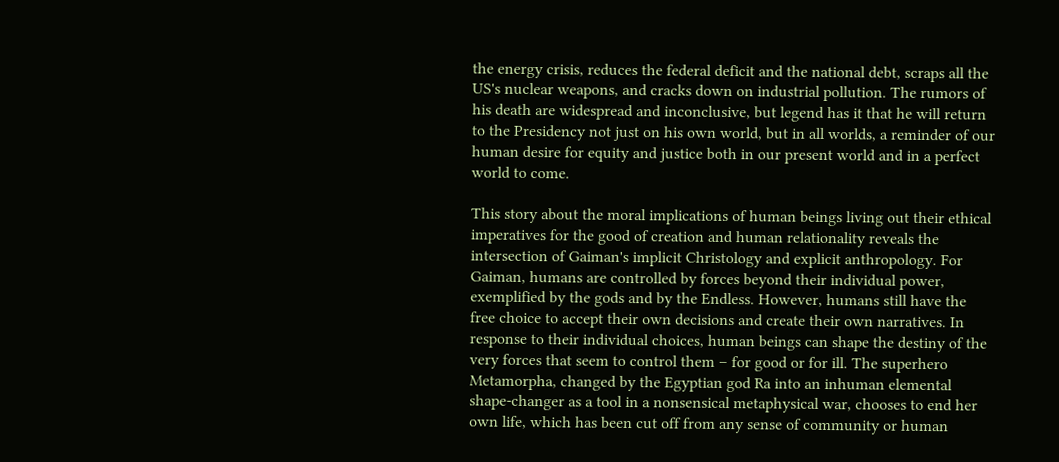the energy crisis, reduces the federal deficit and the national debt, scraps all the US's nuclear weapons, and cracks down on industrial pollution. The rumors of his death are widespread and inconclusive, but legend has it that he will return to the Presidency not just on his own world, but in all worlds, a reminder of our human desire for equity and justice both in our present world and in a perfect world to come.

This story about the moral implications of human beings living out their ethical imperatives for the good of creation and human relationality reveals the intersection of Gaiman's implicit Christology and explicit anthropology. For Gaiman, humans are controlled by forces beyond their individual power, exemplified by the gods and by the Endless. However, humans still have the free choice to accept their own decisions and create their own narratives. In response to their individual choices, human beings can shape the destiny of the very forces that seem to control them – for good or for ill. The superhero Metamorpha, changed by the Egyptian god Ra into an inhuman elemental shape-changer as a tool in a nonsensical metaphysical war, chooses to end her own life, which has been cut off from any sense of community or human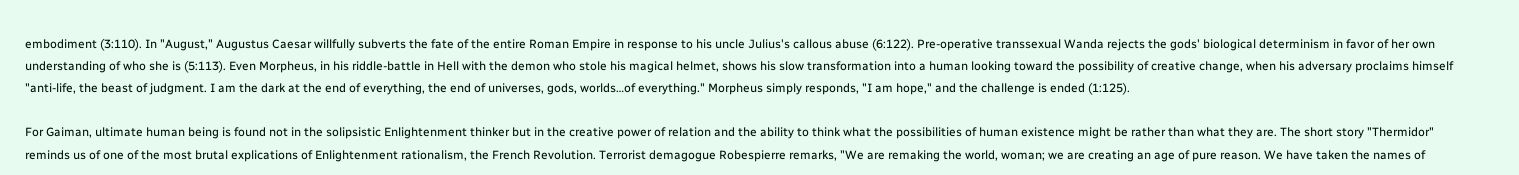embodiment (3:110). In "August," Augustus Caesar willfully subverts the fate of the entire Roman Empire in response to his uncle Julius's callous abuse (6:122). Pre-operative transsexual Wanda rejects the gods' biological determinism in favor of her own understanding of who she is (5:113). Even Morpheus, in his riddle-battle in Hell with the demon who stole his magical helmet, shows his slow transformation into a human looking toward the possibility of creative change, when his adversary proclaims himself "anti-life, the beast of judgment. I am the dark at the end of everything, the end of universes, gods, worlds…of everything." Morpheus simply responds, "I am hope," and the challenge is ended (1:125).

For Gaiman, ultimate human being is found not in the solipsistic Enlightenment thinker but in the creative power of relation and the ability to think what the possibilities of human existence might be rather than what they are. The short story "Thermidor" reminds us of one of the most brutal explications of Enlightenment rationalism, the French Revolution. Terrorist demagogue Robespierre remarks, "We are remaking the world, woman; we are creating an age of pure reason. We have taken the names of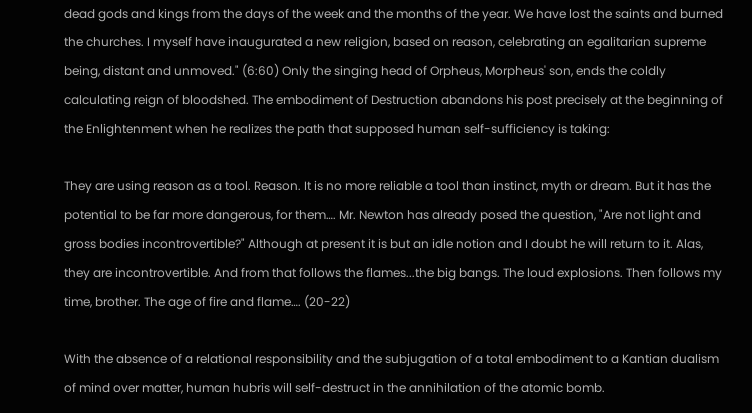dead gods and kings from the days of the week and the months of the year. We have lost the saints and burned the churches. I myself have inaugurated a new religion, based on reason, celebrating an egalitarian supreme being, distant and unmoved." (6:60) Only the singing head of Orpheus, Morpheus' son, ends the coldly calculating reign of bloodshed. The embodiment of Destruction abandons his post precisely at the beginning of the Enlightenment when he realizes the path that supposed human self-sufficiency is taking:

They are using reason as a tool. Reason. It is no more reliable a tool than instinct, myth or dream. But it has the potential to be far more dangerous, for them…. Mr. Newton has already posed the question, "Are not light and gross bodies incontrovertible?" Although at present it is but an idle notion and I doubt he will return to it. Alas, they are incontrovertible. And from that follows the flames...the big bangs. The loud explosions. Then follows my time, brother. The age of fire and flame…. (20-22)

With the absence of a relational responsibility and the subjugation of a total embodiment to a Kantian dualism of mind over matter, human hubris will self-destruct in the annihilation of the atomic bomb.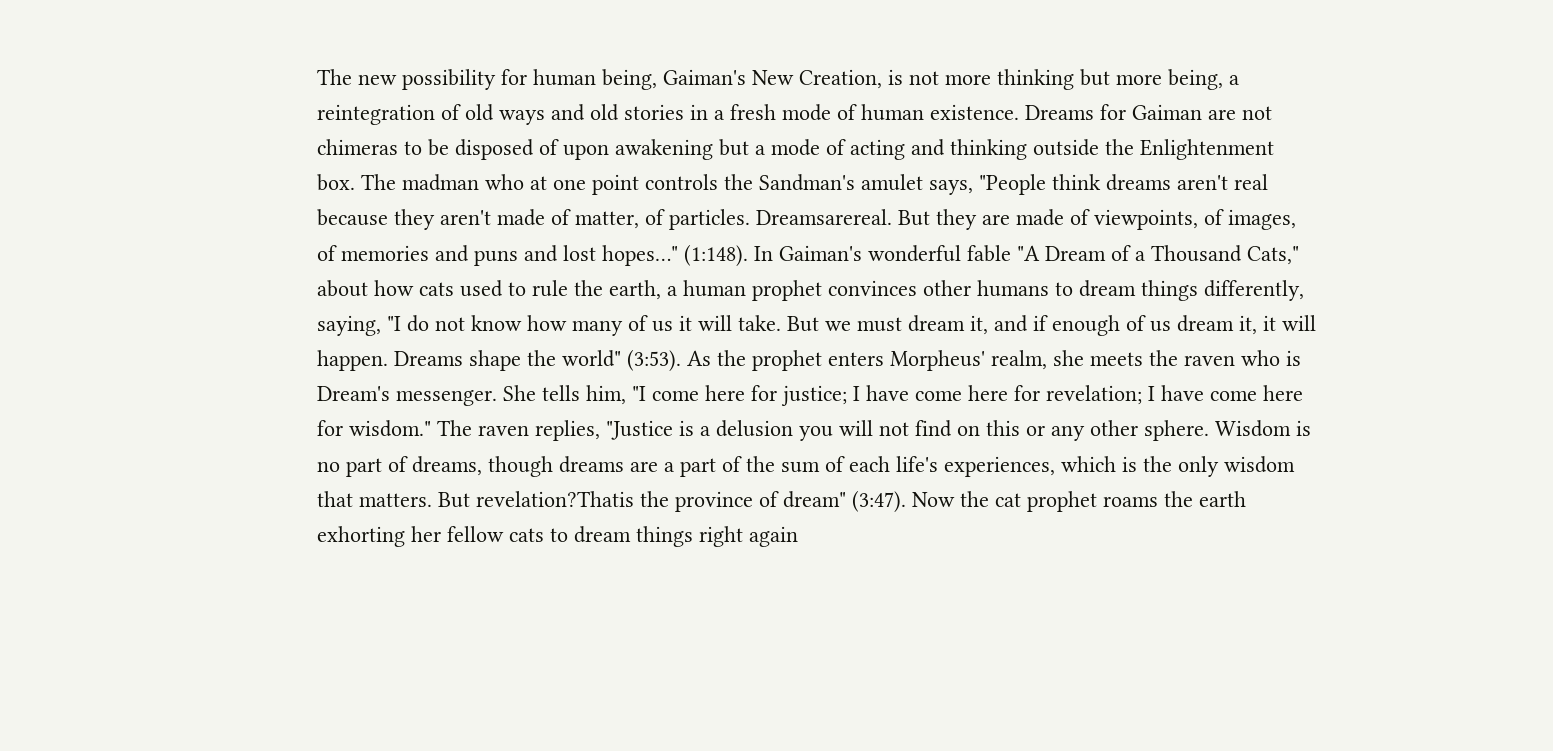The new possibility for human being, Gaiman's New Creation, is not more thinking but more being, a reintegration of old ways and old stories in a fresh mode of human existence. Dreams for Gaiman are not chimeras to be disposed of upon awakening but a mode of acting and thinking outside the Enlightenment box. The madman who at one point controls the Sandman's amulet says, "People think dreams aren't real because they aren't made of matter, of particles. Dreamsarereal. But they are made of viewpoints, of images, of memories and puns and lost hopes…" (1:148). In Gaiman's wonderful fable "A Dream of a Thousand Cats," about how cats used to rule the earth, a human prophet convinces other humans to dream things differently, saying, "I do not know how many of us it will take. But we must dream it, and if enough of us dream it, it will happen. Dreams shape the world" (3:53). As the prophet enters Morpheus' realm, she meets the raven who is Dream's messenger. She tells him, "I come here for justice; I have come here for revelation; I have come here for wisdom." The raven replies, "Justice is a delusion you will not find on this or any other sphere. Wisdom is no part of dreams, though dreams are a part of the sum of each life's experiences, which is the only wisdom that matters. But revelation?Thatis the province of dream" (3:47). Now the cat prophet roams the earth exhorting her fellow cats to dream things right again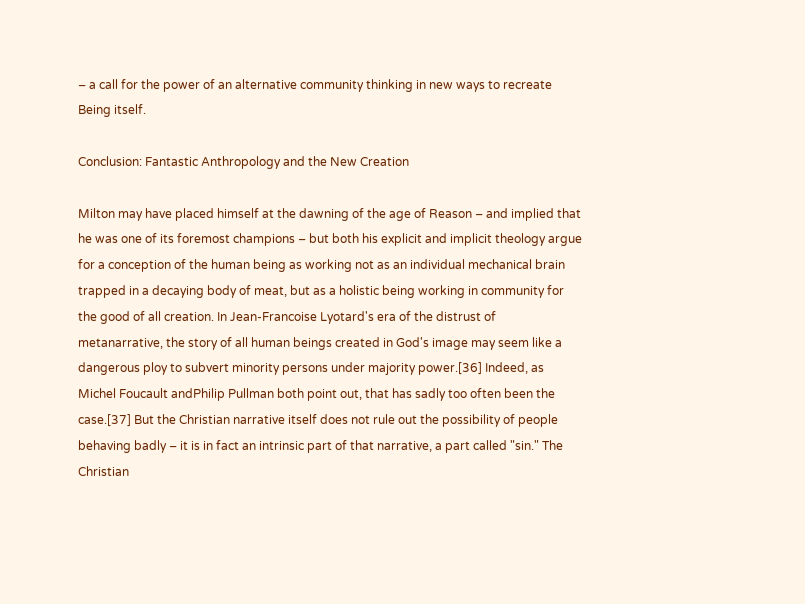– a call for the power of an alternative community thinking in new ways to recreate Being itself.

Conclusion: Fantastic Anthropology and the New Creation

Milton may have placed himself at the dawning of the age of Reason – and implied that he was one of its foremost champions – but both his explicit and implicit theology argue for a conception of the human being as working not as an individual mechanical brain trapped in a decaying body of meat, but as a holistic being working in community for the good of all creation. In Jean-Francoise Lyotard's era of the distrust of metanarrative, the story of all human beings created in God's image may seem like a dangerous ploy to subvert minority persons under majority power.[36] Indeed, as Michel Foucault andPhilip Pullman both point out, that has sadly too often been the case.[37] But the Christian narrative itself does not rule out the possibility of people behaving badly – it is in fact an intrinsic part of that narrative, a part called "sin." The Christian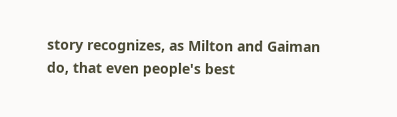story recognizes, as Milton and Gaiman do, that even people's best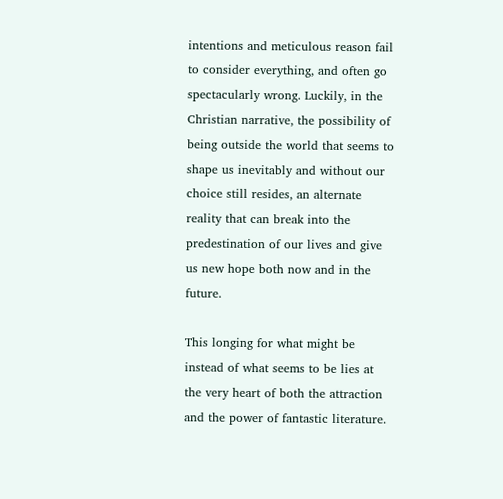intentions and meticulous reason fail to consider everything, and often go spectacularly wrong. Luckily, in the Christian narrative, the possibility of being outside the world that seems to shape us inevitably and without our choice still resides, an alternate reality that can break into the predestination of our lives and give us new hope both now and in the future.

This longing for what might be instead of what seems to be lies at the very heart of both the attraction and the power of fantastic literature.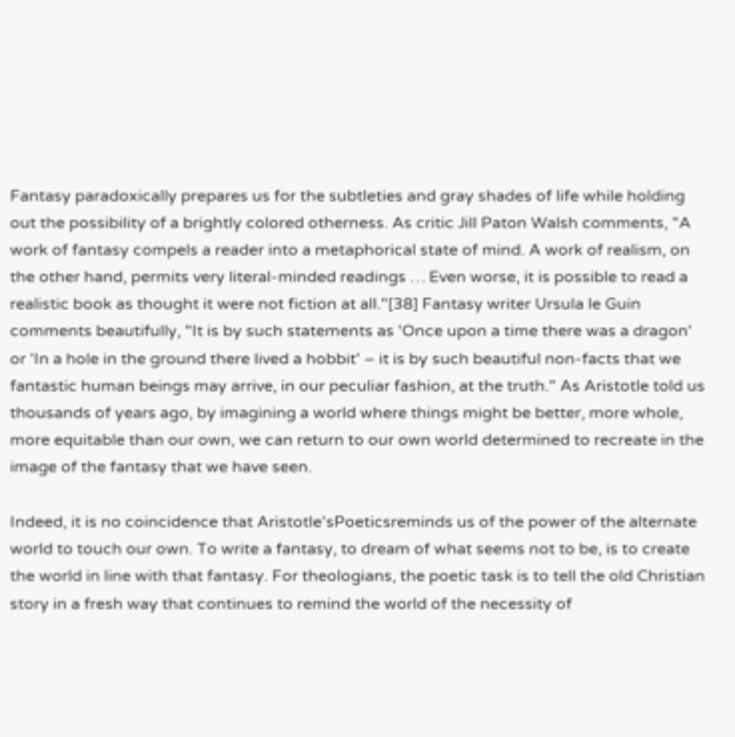Fantasy paradoxically prepares us for the subtleties and gray shades of life while holding out the possibility of a brightly colored otherness. As critic Jill Paton Walsh comments, "A work of fantasy compels a reader into a metaphorical state of mind. A work of realism, on the other hand, permits very literal-minded readings … Even worse, it is possible to read a realistic book as thought it were not fiction at all."[38] Fantasy writer Ursula le Guin comments beautifully, "It is by such statements as 'Once upon a time there was a dragon' or 'In a hole in the ground there lived a hobbit' – it is by such beautiful non-facts that we fantastic human beings may arrive, in our peculiar fashion, at the truth." As Aristotle told us thousands of years ago, by imagining a world where things might be better, more whole, more equitable than our own, we can return to our own world determined to recreate in the image of the fantasy that we have seen.

Indeed, it is no coincidence that Aristotle'sPoeticsreminds us of the power of the alternate world to touch our own. To write a fantasy, to dream of what seems not to be, is to create the world in line with that fantasy. For theologians, the poetic task is to tell the old Christian story in a fresh way that continues to remind the world of the necessity of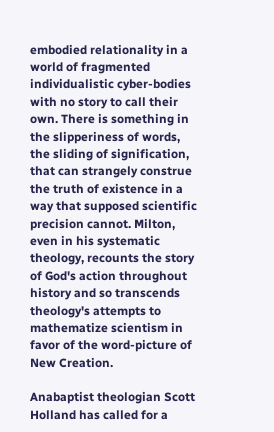embodied relationality in a world of fragmented individualistic cyber-bodies with no story to call their own. There is something in the slipperiness of words, the sliding of signification, that can strangely construe the truth of existence in a way that supposed scientific precision cannot. Milton, even in his systematic theology, recounts the story of God's action throughout history and so transcends theology's attempts to mathematize scientism in favor of the word-picture of New Creation.

Anabaptist theologian Scott Holland has called for a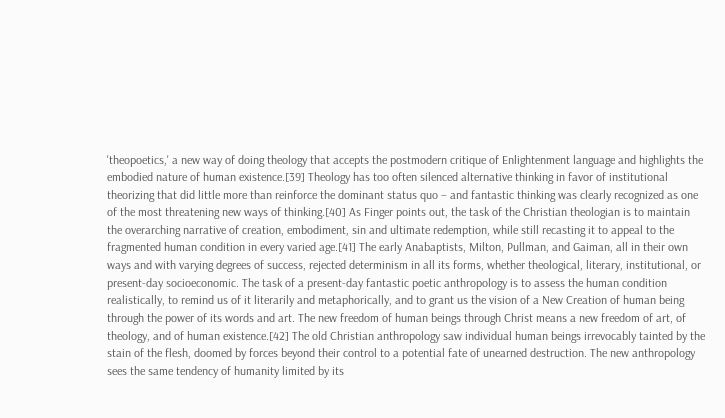'theopoetics,' a new way of doing theology that accepts the postmodern critique of Enlightenment language and highlights the embodied nature of human existence.[39] Theology has too often silenced alternative thinking in favor of institutional theorizing that did little more than reinforce the dominant status quo – and fantastic thinking was clearly recognized as one of the most threatening new ways of thinking.[40] As Finger points out, the task of the Christian theologian is to maintain the overarching narrative of creation, embodiment, sin and ultimate redemption, while still recasting it to appeal to the fragmented human condition in every varied age.[41] The early Anabaptists, Milton, Pullman, and Gaiman, all in their own ways and with varying degrees of success, rejected determinism in all its forms, whether theological, literary, institutional, or present-day socioeconomic. The task of a present-day fantastic poetic anthropology is to assess the human condition realistically, to remind us of it literarily and metaphorically, and to grant us the vision of a New Creation of human being through the power of its words and art. The new freedom of human beings through Christ means a new freedom of art, of theology, and of human existence.[42] The old Christian anthropology saw individual human beings irrevocably tainted by the stain of the flesh, doomed by forces beyond their control to a potential fate of unearned destruction. The new anthropology sees the same tendency of humanity limited by its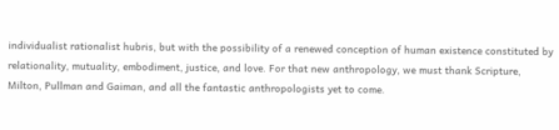individualist rationalist hubris, but with the possibility of a renewed conception of human existence constituted by relationality, mutuality, embodiment, justice, and love. For that new anthropology, we must thank Scripture, Milton, Pullman and Gaiman, and all the fantastic anthropologists yet to come.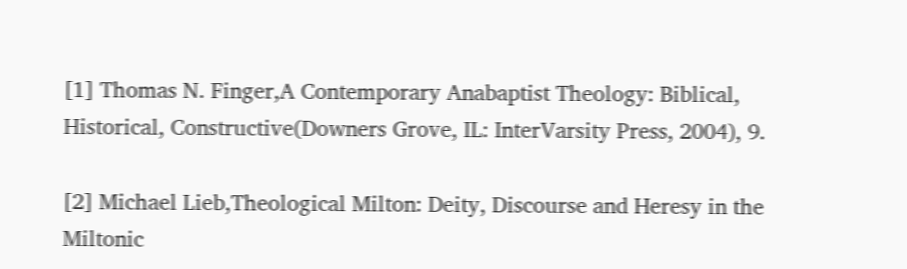[1] Thomas N. Finger,A Contemporary Anabaptist Theology: Biblical, Historical, Constructive(Downers Grove, IL: InterVarsity Press, 2004), 9.

[2] Michael Lieb,Theological Milton: Deity, Discourse and Heresy in the Miltonic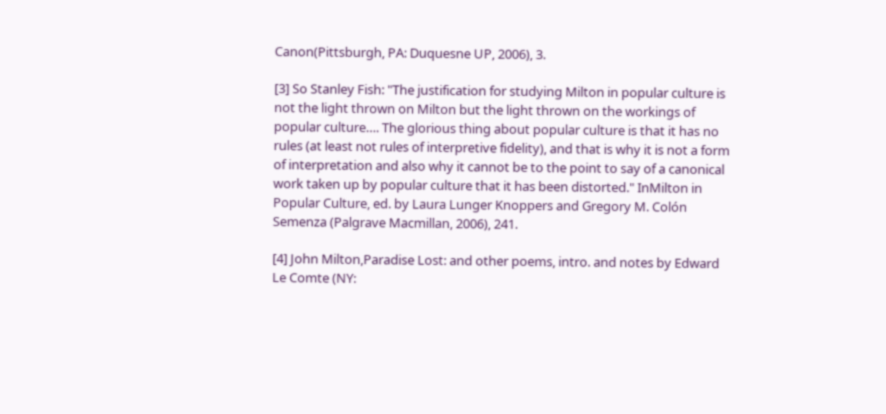Canon(Pittsburgh, PA: Duquesne UP, 2006), 3.

[3] So Stanley Fish: "The justification for studying Milton in popular culture is not the light thrown on Milton but the light thrown on the workings of popular culture…. The glorious thing about popular culture is that it has no rules (at least not rules of interpretive fidelity), and that is why it is not a form of interpretation and also why it cannot be to the point to say of a canonical work taken up by popular culture that it has been distorted." InMilton in Popular Culture, ed. by Laura Lunger Knoppers and Gregory M. Colón Semenza (Palgrave Macmillan, 2006), 241.

[4] John Milton,Paradise Lost: and other poems, intro. and notes by Edward Le Comte (NY: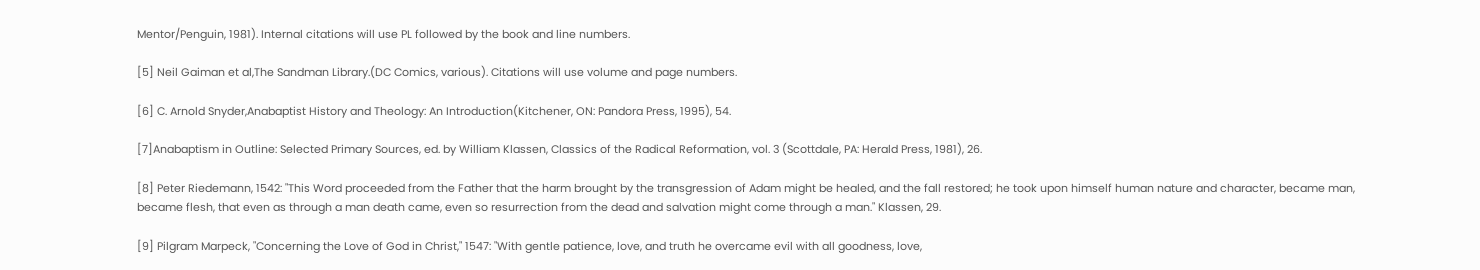Mentor/Penguin, 1981). Internal citations will use PL followed by the book and line numbers.

[5] Neil Gaiman et al,The Sandman Library.(DC Comics, various). Citations will use volume and page numbers.

[6] C. Arnold Snyder,Anabaptist History and Theology: An Introduction(Kitchener, ON: Pandora Press, 1995), 54.

[7]Anabaptism in Outline: Selected Primary Sources, ed. by William Klassen, Classics of the Radical Reformation, vol. 3 (Scottdale, PA: Herald Press, 1981), 26.

[8] Peter Riedemann, 1542: "This Word proceeded from the Father that the harm brought by the transgression of Adam might be healed, and the fall restored; he took upon himself human nature and character, became man, became flesh, that even as through a man death came, even so resurrection from the dead and salvation might come through a man." Klassen, 29.

[9] Pilgram Marpeck, "Concerning the Love of God in Christ," 1547: "With gentle patience, love, and truth he overcame evil with all goodness, love,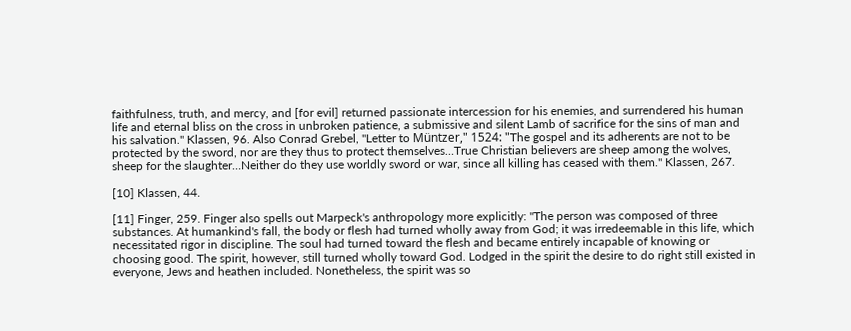faithfulness, truth, and mercy, and [for evil] returned passionate intercession for his enemies, and surrendered his human life and eternal bliss on the cross in unbroken patience, a submissive and silent Lamb of sacrifice for the sins of man and his salvation." Klassen, 96. Also Conrad Grebel, "Letter to Müntzer," 1524: "The gospel and its adherents are not to be protected by the sword, nor are they thus to protect themselves…True Christian believers are sheep among the wolves, sheep for the slaughter…Neither do they use worldly sword or war, since all killing has ceased with them." Klassen, 267.

[10] Klassen, 44.

[11] Finger, 259. Finger also spells out Marpeck's anthropology more explicitly: "The person was composed of three substances. At humankind's fall, the body or flesh had turned wholly away from God; it was irredeemable in this life, which necessitated rigor in discipline. The soul had turned toward the flesh and became entirely incapable of knowing or choosing good. The spirit, however, still turned wholly toward God. Lodged in the spirit the desire to do right still existed in everyone, Jews and heathen included. Nonetheless, the spirit was so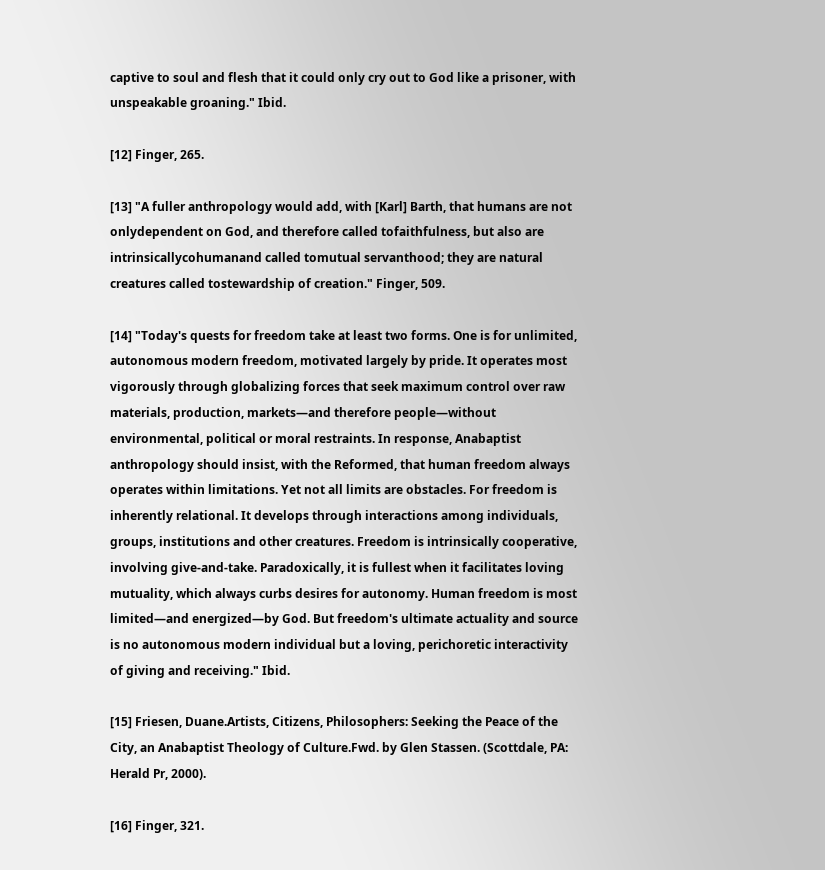captive to soul and flesh that it could only cry out to God like a prisoner, with unspeakable groaning." Ibid.

[12] Finger, 265.

[13] "A fuller anthropology would add, with [Karl] Barth, that humans are not onlydependent on God, and therefore called tofaithfulness, but also are intrinsicallycohumanand called tomutual servanthood; they are natural creatures called tostewardship of creation." Finger, 509.

[14] "Today's quests for freedom take at least two forms. One is for unlimited, autonomous modern freedom, motivated largely by pride. It operates most vigorously through globalizing forces that seek maximum control over raw materials, production, markets—and therefore people—without environmental, political or moral restraints. In response, Anabaptist anthropology should insist, with the Reformed, that human freedom always operates within limitations. Yet not all limits are obstacles. For freedom is inherently relational. It develops through interactions among individuals, groups, institutions and other creatures. Freedom is intrinsically cooperative, involving give-and-take. Paradoxically, it is fullest when it facilitates loving mutuality, which always curbs desires for autonomy. Human freedom is most limited—and energized—by God. But freedom's ultimate actuality and source is no autonomous modern individual but a loving, perichoretic interactivity of giving and receiving." Ibid.

[15] Friesen, Duane.Artists, Citizens, Philosophers: Seeking the Peace of the City, an Anabaptist Theology of Culture.Fwd. by Glen Stassen. (Scottdale, PA: Herald Pr, 2000).

[16] Finger, 321.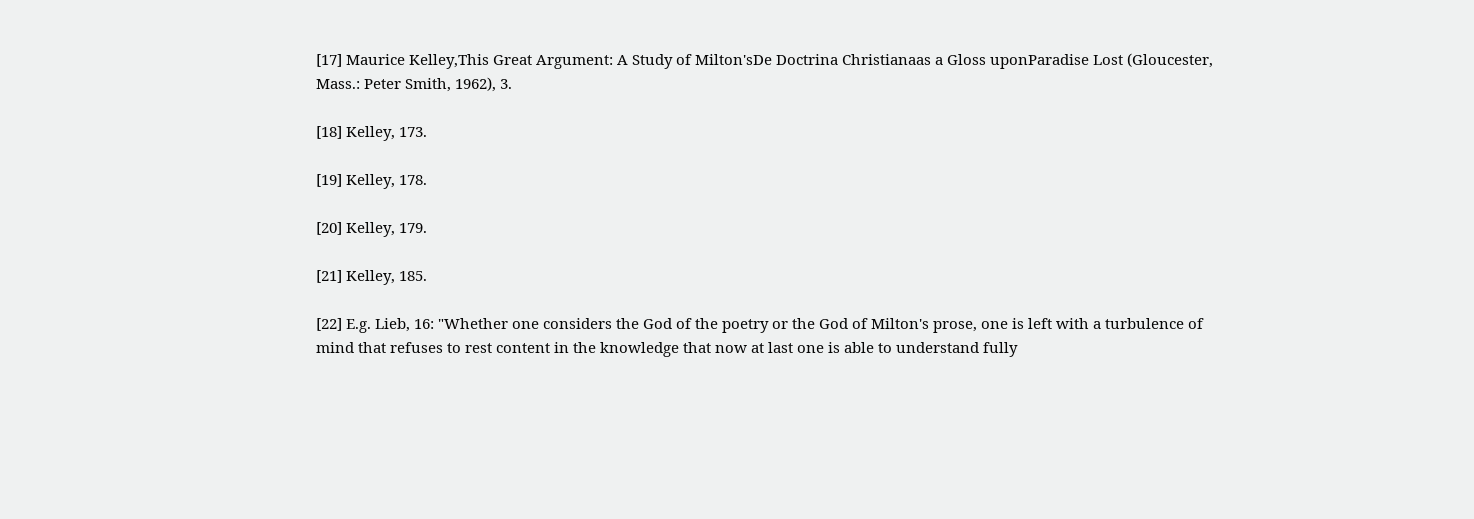[17] Maurice Kelley,This Great Argument: A Study of Milton'sDe Doctrina Christianaas a Gloss uponParadise Lost (Gloucester, Mass.: Peter Smith, 1962), 3.

[18] Kelley, 173.

[19] Kelley, 178.

[20] Kelley, 179.

[21] Kelley, 185.

[22] E.g. Lieb, 16: "Whether one considers the God of the poetry or the God of Milton's prose, one is left with a turbulence of mind that refuses to rest content in the knowledge that now at last one is able to understand fully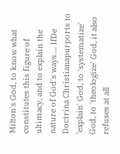Milton's God, to know what constitutes this figure of ultimacy, and to explain the nature of God's ways…. IfDe Doctrina Christianapurports to 'explain' God, to 'systematize' God, to 'theologize' God, it also refuses at all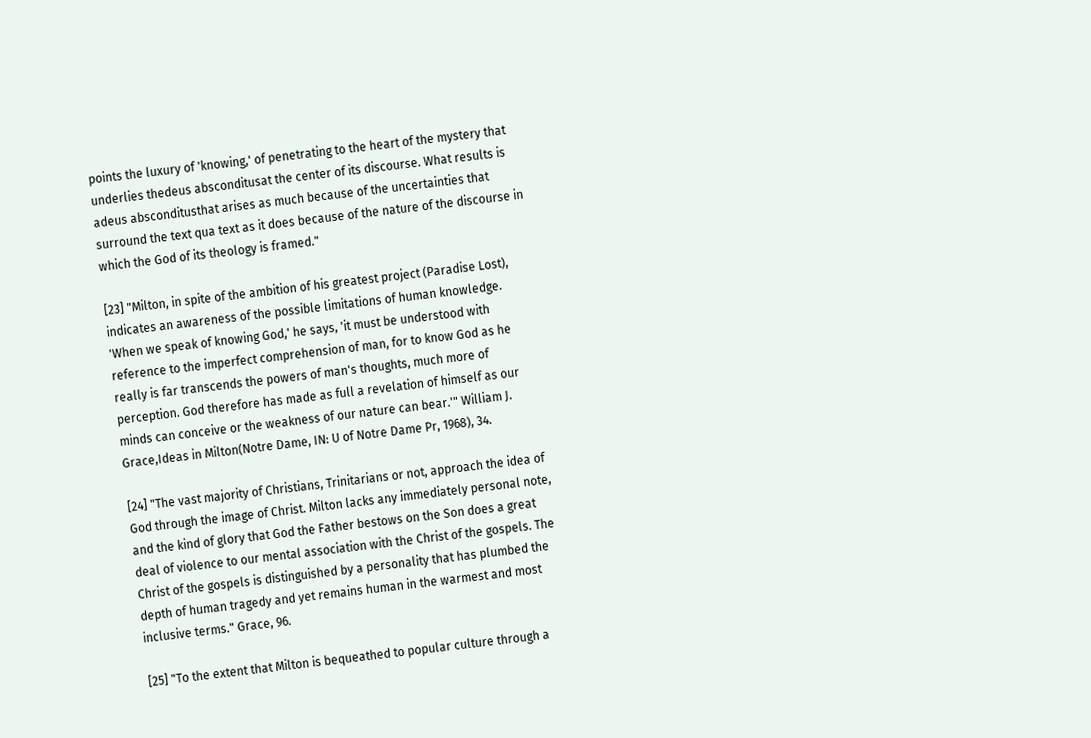points the luxury of 'knowing,' of penetrating to the heart of the mystery that underlies thedeus absconditusat the center of its discourse. What results is adeus absconditusthat arises as much because of the uncertainties that surround the text qua text as it does because of the nature of the discourse in which the God of its theology is framed."

[23] "Milton, in spite of the ambition of his greatest project (Paradise Lost), indicates an awareness of the possible limitations of human knowledge. 'When we speak of knowing God,' he says, 'it must be understood with reference to the imperfect comprehension of man, for to know God as he really is far transcends the powers of man's thoughts, much more of perception. God therefore has made as full a revelation of himself as our minds can conceive or the weakness of our nature can bear.'" William J. Grace,Ideas in Milton(Notre Dame, IN: U of Notre Dame Pr, 1968), 34.

[24] "The vast majority of Christians, Trinitarians or not, approach the idea of God through the image of Christ. Milton lacks any immediately personal note, and the kind of glory that God the Father bestows on the Son does a great deal of violence to our mental association with the Christ of the gospels. The Christ of the gospels is distinguished by a personality that has plumbed the depth of human tragedy and yet remains human in the warmest and most inclusive terms." Grace, 96.

[25] "To the extent that Milton is bequeathed to popular culture through a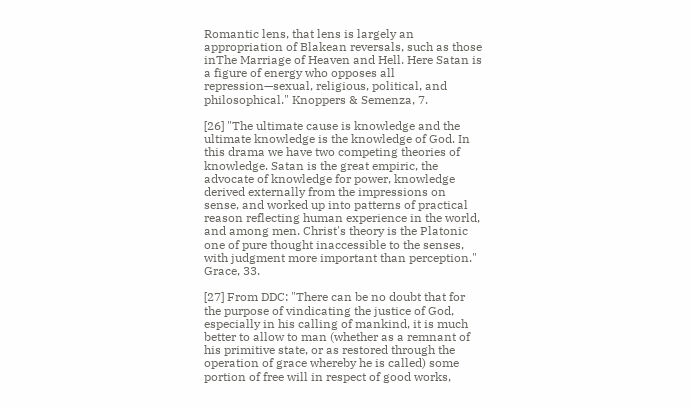Romantic lens, that lens is largely an appropriation of Blakean reversals, such as those inThe Marriage of Heaven and Hell. Here Satan is a figure of energy who opposes all repression—sexual, religious, political, and philosophical." Knoppers & Semenza, 7.

[26] "The ultimate cause is knowledge and the ultimate knowledge is the knowledge of God. In this drama we have two competing theories of knowledge. Satan is the great empiric, the advocate of knowledge for power, knowledge derived externally from the impressions on sense, and worked up into patterns of practical reason reflecting human experience in the world, and among men. Christ's theory is the Platonic one of pure thought inaccessible to the senses, with judgment more important than perception." Grace, 33.

[27] From DDC: "There can be no doubt that for the purpose of vindicating the justice of God, especially in his calling of mankind, it is much better to allow to man (whether as a remnant of his primitive state, or as restored through the operation of grace whereby he is called) some portion of free will in respect of good works,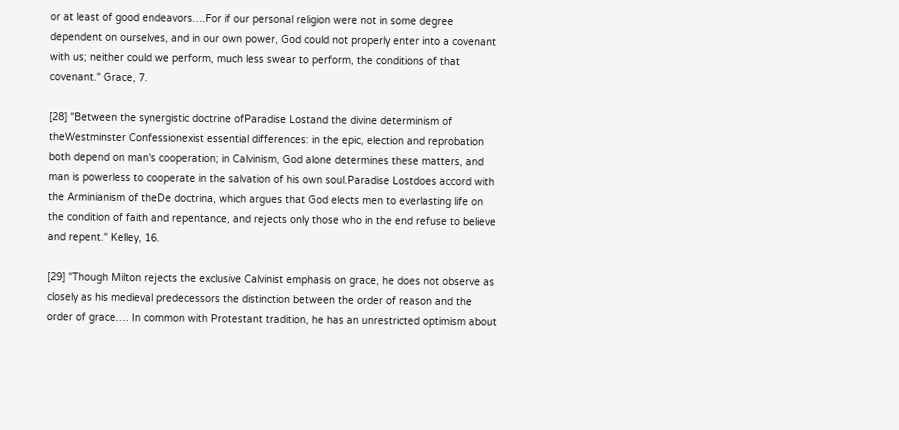or at least of good endeavors….For if our personal religion were not in some degree dependent on ourselves, and in our own power, God could not properly enter into a covenant with us; neither could we perform, much less swear to perform, the conditions of that covenant." Grace, 7.

[28] "Between the synergistic doctrine ofParadise Lostand the divine determinism of theWestminster Confessionexist essential differences: in the epic, election and reprobation both depend on man's cooperation; in Calvinism, God alone determines these matters, and man is powerless to cooperate in the salvation of his own soul.Paradise Lostdoes accord with the Arminianism of theDe doctrina, which argues that God elects men to everlasting life on the condition of faith and repentance, and rejects only those who in the end refuse to believe and repent." Kelley, 16.

[29] "Though Milton rejects the exclusive Calvinist emphasis on grace, he does not observe as closely as his medieval predecessors the distinction between the order of reason and the order of grace…. In common with Protestant tradition, he has an unrestricted optimism about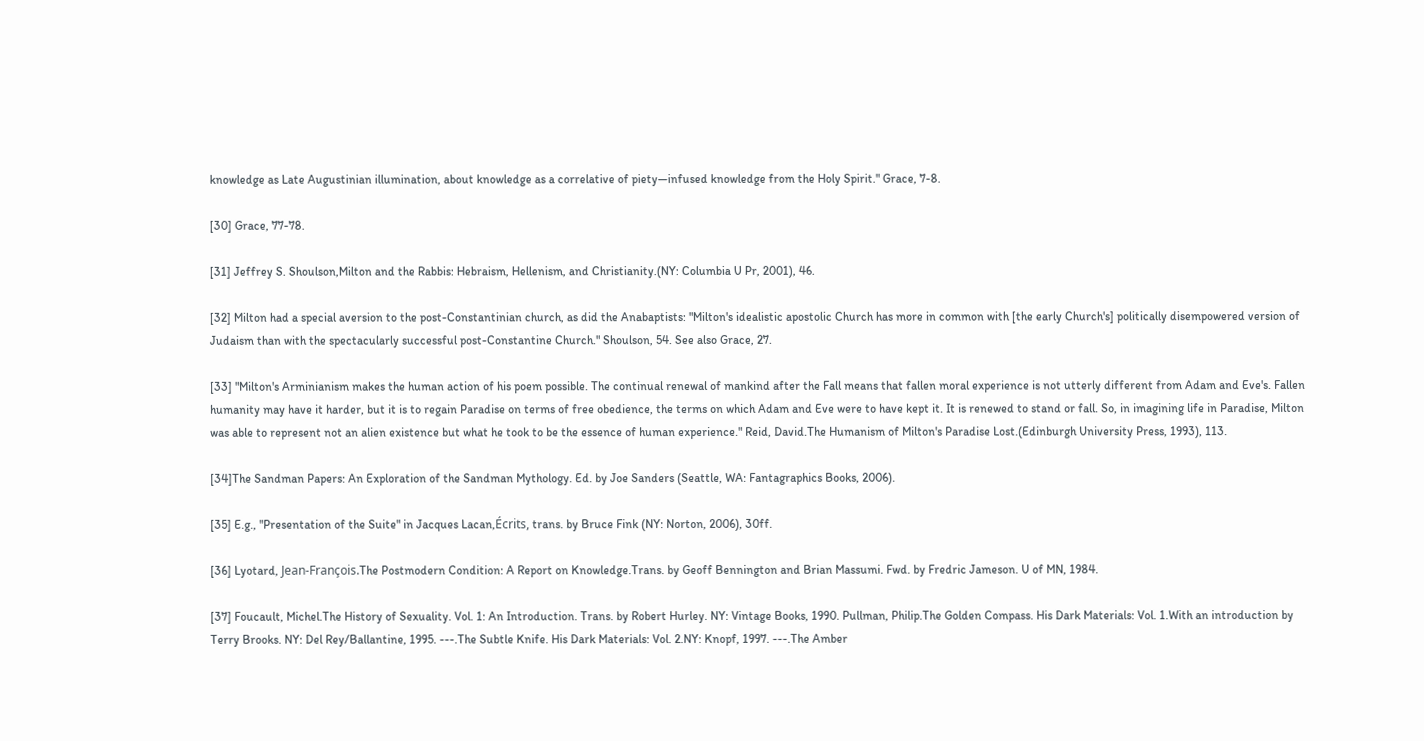knowledge as Late Augustinian illumination, about knowledge as a correlative of piety—infused knowledge from the Holy Spirit." Grace, 7-8.

[30] Grace, 77-78.

[31] Jeffrey S. Shoulson,Milton and the Rabbis: Hebraism, Hellenism, and Christianity.(NY: Columbia U Pr, 2001), 46.

[32] Milton had a special aversion to the post-Constantinian church, as did the Anabaptists: "Milton's idealistic apostolic Church has more in common with [the early Church's] politically disempowered version of Judaism than with the spectacularly successful post-Constantine Church." Shoulson, 54. See also Grace, 27.

[33] "Milton's Arminianism makes the human action of his poem possible. The continual renewal of mankind after the Fall means that fallen moral experience is not utterly different from Adam and Eve's. Fallen humanity may have it harder, but it is to regain Paradise on terms of free obedience, the terms on which Adam and Eve were to have kept it. It is renewed to stand or fall. So, in imagining life in Paradise, Milton was able to represent not an alien existence but what he took to be the essence of human experience." Reid, David.The Humanism of Milton's Paradise Lost.(Edinburgh University Press, 1993), 113.

[34]The Sandman Papers: An Exploration of the Sandman Mythology. Ed. by Joe Sanders (Seattle, WA: Fantagraphics Books, 2006).

[35] E.g., "Presentation of the Suite" in Jacques Lacan,Écrits, trans. by Bruce Fink (NY: Norton, 2006), 30ff.

[36] Lyotard, Jean-François.The Postmodern Condition: A Report on Knowledge.Trans. by Geoff Bennington and Brian Massumi. Fwd. by Fredric Jameson. U of MN, 1984.

[37] Foucault, Michel.The History of Sexuality. Vol. 1: An Introduction. Trans. by Robert Hurley. NY: Vintage Books, 1990. Pullman, Philip.The Golden Compass. His Dark Materials: Vol. 1.With an introduction by Terry Brooks. NY: Del Rey/Ballantine, 1995. ---.The Subtle Knife. His Dark Materials: Vol. 2.NY: Knopf, 1997. ---.The Amber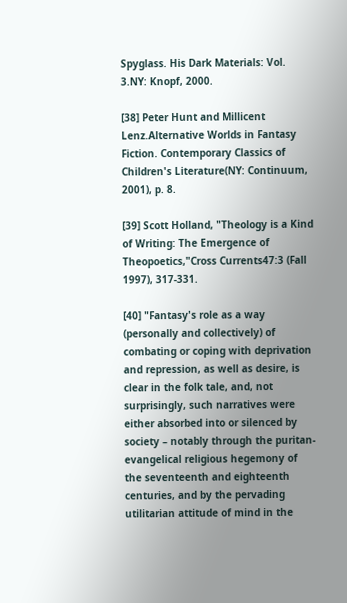Spyglass. His Dark Materials: Vol. 3.NY: Knopf, 2000.

[38] Peter Hunt and Millicent Lenz.Alternative Worlds in Fantasy Fiction. Contemporary Classics of Children's Literature(NY: Continuum, 2001), p. 8.

[39] Scott Holland, "Theology is a Kind of Writing: The Emergence of Theopoetics,"Cross Currents47:3 (Fall 1997), 317-331.

[40] "Fantasy's role as a way (personally and collectively) of combating or coping with deprivation and repression, as well as desire, is clear in the folk tale, and, not surprisingly, such narratives were either absorbed into or silenced by society – notably through the puritan-evangelical religious hegemony of the seventeenth and eighteenth centuries, and by the pervading utilitarian attitude of mind in the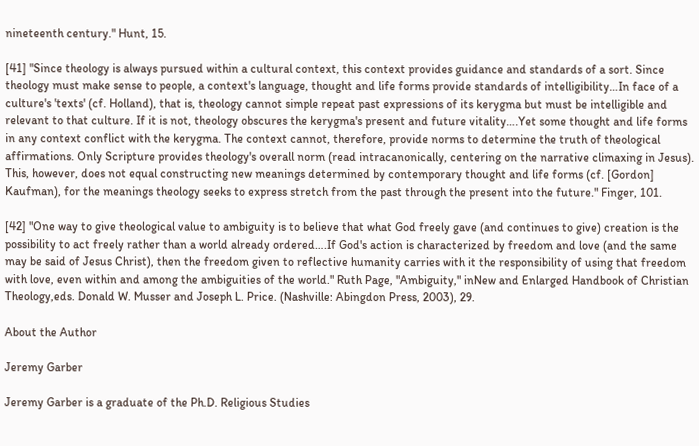nineteenth century." Hunt, 15.

[41] "Since theology is always pursued within a cultural context, this context provides guidance and standards of a sort. Since theology must make sense to people, a context's language, thought and life forms provide standards of intelligibility…In face of a culture's 'texts' (cf. Holland), that is, theology cannot simple repeat past expressions of its kerygma but must be intelligible and relevant to that culture. If it is not, theology obscures the kerygma's present and future vitality….Yet some thought and life forms in any context conflict with the kerygma. The context cannot, therefore, provide norms to determine the truth of theological affirmations. Only Scripture provides theology's overall norm (read intracanonically, centering on the narrative climaxing in Jesus). This, however, does not equal constructing new meanings determined by contemporary thought and life forms (cf. [Gordon] Kaufman), for the meanings theology seeks to express stretch from the past through the present into the future." Finger, 101.

[42] "One way to give theological value to ambiguity is to believe that what God freely gave (and continues to give) creation is the possibility to act freely rather than a world already ordered….If God's action is characterized by freedom and love (and the same may be said of Jesus Christ), then the freedom given to reflective humanity carries with it the responsibility of using that freedom with love, even within and among the ambiguities of the world." Ruth Page, "Ambiguity," inNew and Enlarged Handbook of Christian Theology,eds. Donald W. Musser and Joseph L. Price. (Nashville: Abingdon Press, 2003), 29.

About the Author

Jeremy Garber

Jeremy Garber is a graduate of the Ph.D. Religious Studies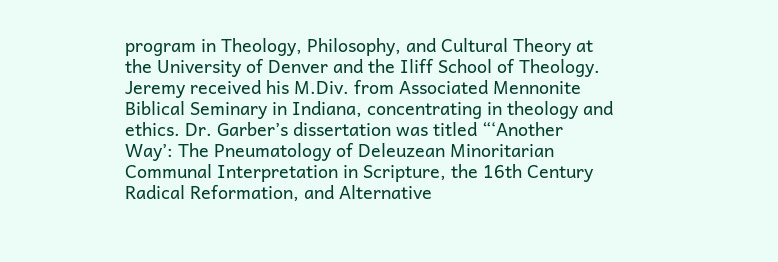program in Theology, Philosophy, and Cultural Theory at the University of Denver and the Iliff School of Theology. Jeremy received his M.Div. from Associated Mennonite Biblical Seminary in Indiana, concentrating in theology and ethics. Dr. Garber’s dissertation was titled “‘Another Way’: The Pneumatology of Deleuzean Minoritarian Communal Interpretation in Scripture, the 16th Century Radical Reformation, and Alternative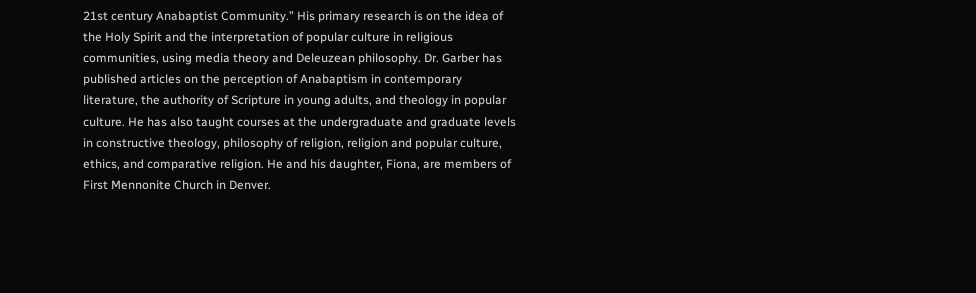21st century Anabaptist Community.” His primary research is on the idea of the Holy Spirit and the interpretation of popular culture in religious communities, using media theory and Deleuzean philosophy. Dr. Garber has published articles on the perception of Anabaptism in contemporary literature, the authority of Scripture in young adults, and theology in popular culture. He has also taught courses at the undergraduate and graduate levels in constructive theology, philosophy of religion, religion and popular culture, ethics, and comparative religion. He and his daughter, Fiona, are members of First Mennonite Church in Denver.